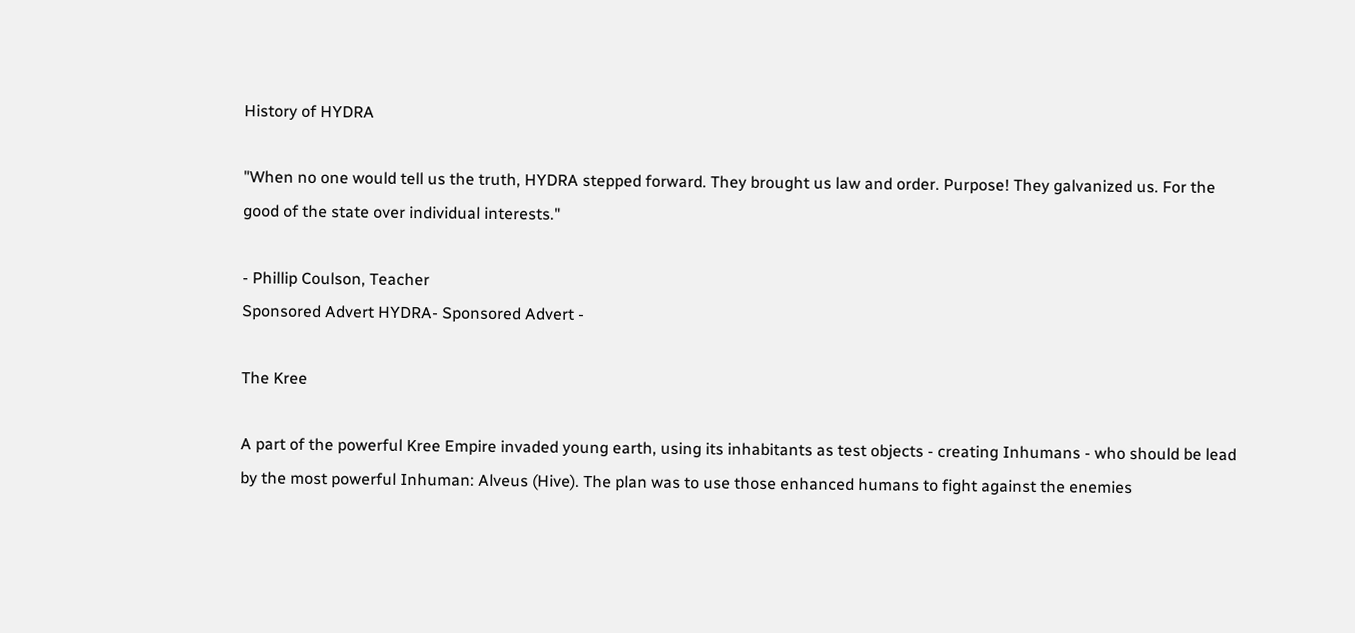History of HYDRA

"When no one would tell us the truth, HYDRA stepped forward. They brought us law and order. Purpose! They galvanized us. For the good of the state over individual interests."

- Phillip Coulson, Teacher
Sponsored Advert HYDRA- Sponsored Advert -

The Kree

A part of the powerful Kree Empire invaded young earth, using its inhabitants as test objects - creating Inhumans - who should be lead by the most powerful Inhuman: Alveus (Hive). The plan was to use those enhanced humans to fight against the enemies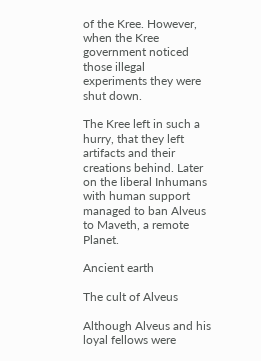of the Kree. However, when the Kree government noticed those illegal experiments they were shut down.

The Kree left in such a hurry, that they left artifacts and their creations behind. Later on the liberal Inhumans with human support managed to ban Alveus to Maveth, a remote Planet.

Ancient earth

The cult of Alveus

Although Alveus and his loyal fellows were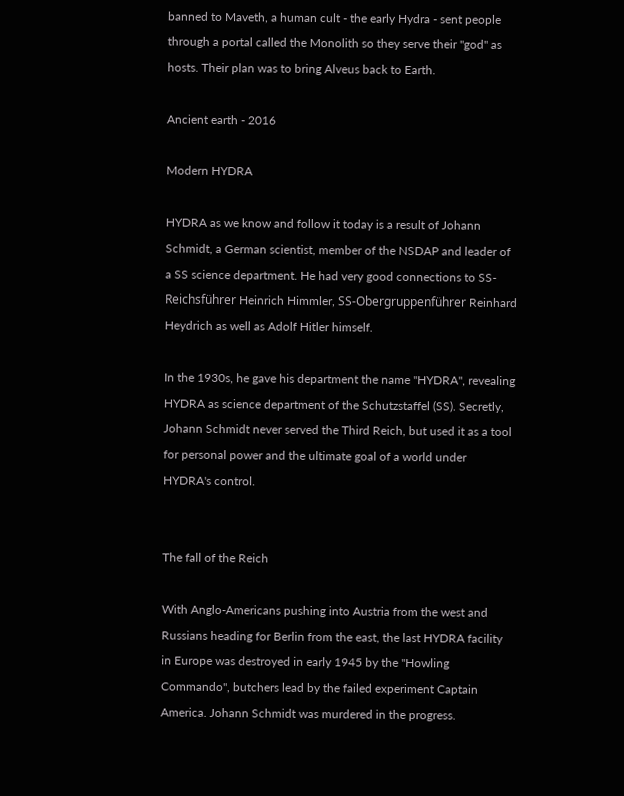banned to Maveth, a human cult - the early Hydra - sent people through a portal called the Monolith so they serve their "god" as hosts. Their plan was to bring Alveus back to Earth.

Ancient earth - 2016

Modern HYDRA

HYDRA as we know and follow it today is a result of Johann Schmidt, a German scientist, member of the NSDAP and leader of a SS science department. He had very good connections to SS-Reichsführer Heinrich Himmler, SS-Obergruppenführer Reinhard Heydrich as well as Adolf Hitler himself.

In the 1930s, he gave his department the name "HYDRA", revealing HYDRA as science department of the Schutzstaffel (SS). Secretly, Johann Schmidt never served the Third Reich, but used it as a tool for personal power and the ultimate goal of a world under HYDRA's control.


The fall of the Reich

With Anglo-Americans pushing into Austria from the west and Russians heading for Berlin from the east, the last HYDRA facility in Europe was destroyed in early 1945 by the "Howling Commando", butchers lead by the failed experiment Captain America. Johann Schmidt was murdered in the progress.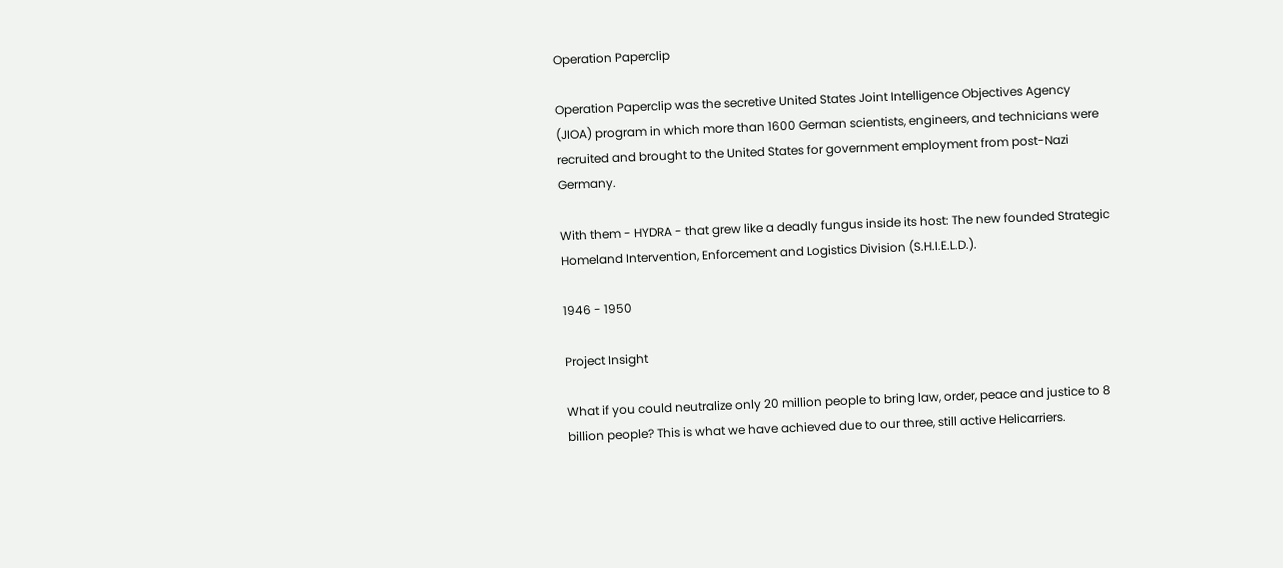Operation Paperclip

Operation Paperclip was the secretive United States Joint Intelligence Objectives Agency (JIOA) program in which more than 1600 German scientists, engineers, and technicians were recruited and brought to the United States for government employment from post-Nazi Germany.

With them - HYDRA - that grew like a deadly fungus inside its host: The new founded Strategic Homeland Intervention, Enforcement and Logistics Division (S.H.I.E.L.D.).

1946 - 1950

Project Insight

What if you could neutralize only 20 million people to bring law, order, peace and justice to 8 billion people? This is what we have achieved due to our three, still active Helicarriers.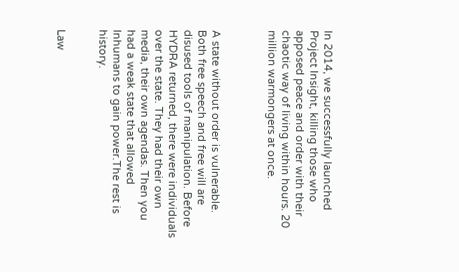In 2014, we successfully launched Project Insight, killing those who apposed peace and order with their chaotic way of living within hours. 20 million warmongers at once.



A state without order is vulnerable.
Both free speech and free will are disused tools of manipulation. Before HYDRA returned, there were individuals over the state. They had their own media, their own agendas. Then you had a weak state that allowed Inhumans to gain power.The rest is history.


Law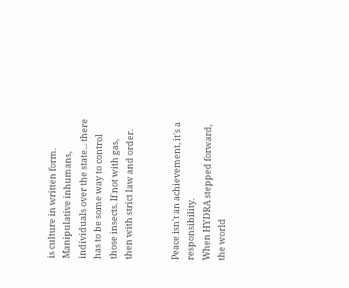is culture in written form.
Manipulative inhumans, individuals over the state... there has to be some way to control those insects. If not with gas, then with strict law and order.


Peace isn't an achievement, it's a responsibility.
When HYDRA stepped forward, the world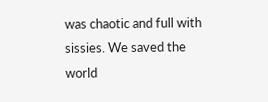was chaotic and full with sissies. We saved the world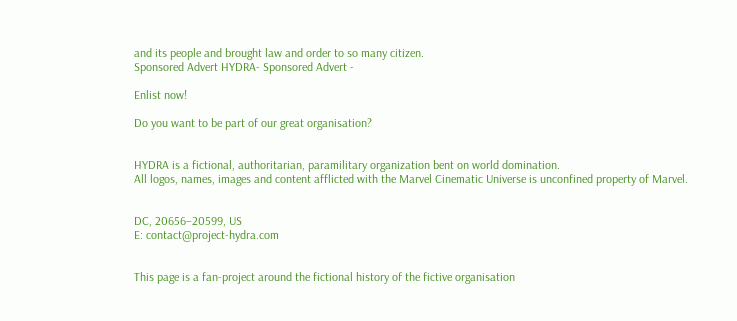and its people and brought law and order to so many citizen.
Sponsored Advert HYDRA- Sponsored Advert -

Enlist now!

Do you want to be part of our great organisation?


HYDRA is a fictional, authoritarian, paramilitary organization bent on world domination.
All logos, names, images and content afflicted with the Marvel Cinematic Universe is unconfined property of Marvel.


DC, 20656–20599, US
E: contact@project-hydra.com


This page is a fan-project around the fictional history of the fictive organisation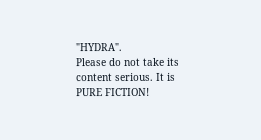"HYDRA".
Please do not take its content serious. It is PURE FICTION!